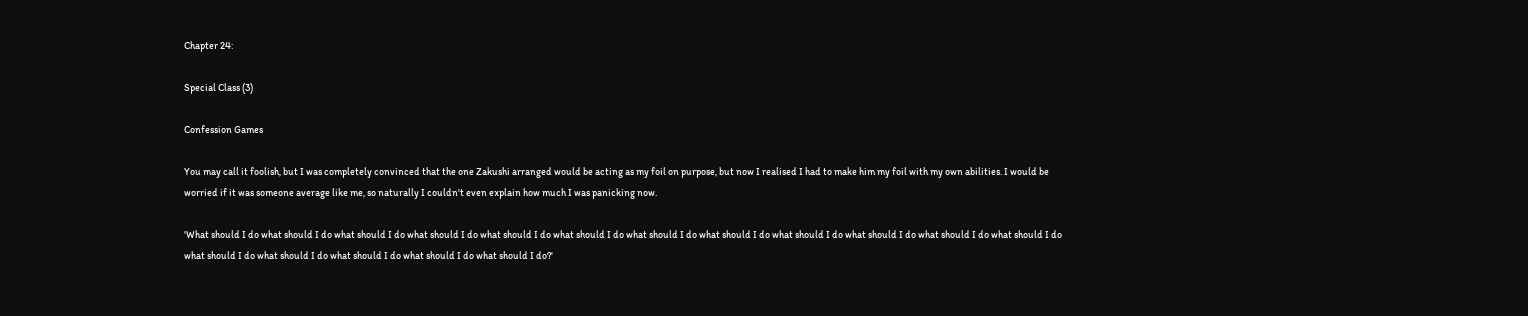Chapter 24:

Special Class (3)

Confession Games

You may call it foolish, but I was completely convinced that the one Zakushi arranged would be acting as my foil on purpose, but now I realised I had to make him my foil with my own abilities. I would be worried if it was someone average like me, so naturally I couldn't even explain how much I was panicking now.

'What should I do what should I do what should I do what should I do what should I do what should I do what should I do what should I do what should I do what should I do what should I do what should I do what should I do what should I do what should I do what should I do what should I do?'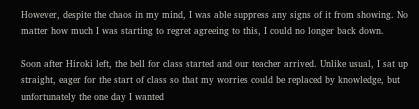However, despite the chaos in my mind, I was able suppress any signs of it from showing. No matter how much I was starting to regret agreeing to this, I could no longer back down.

Soon after Hiroki left, the bell for class started and our teacher arrived. Unlike usual, I sat up straight, eager for the start of class so that my worries could be replaced by knowledge, but unfortunately the one day I wanted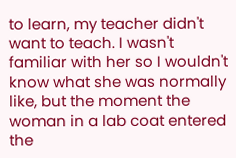to learn, my teacher didn't want to teach. I wasn't familiar with her so I wouldn't know what she was normally like, but the moment the woman in a lab coat entered the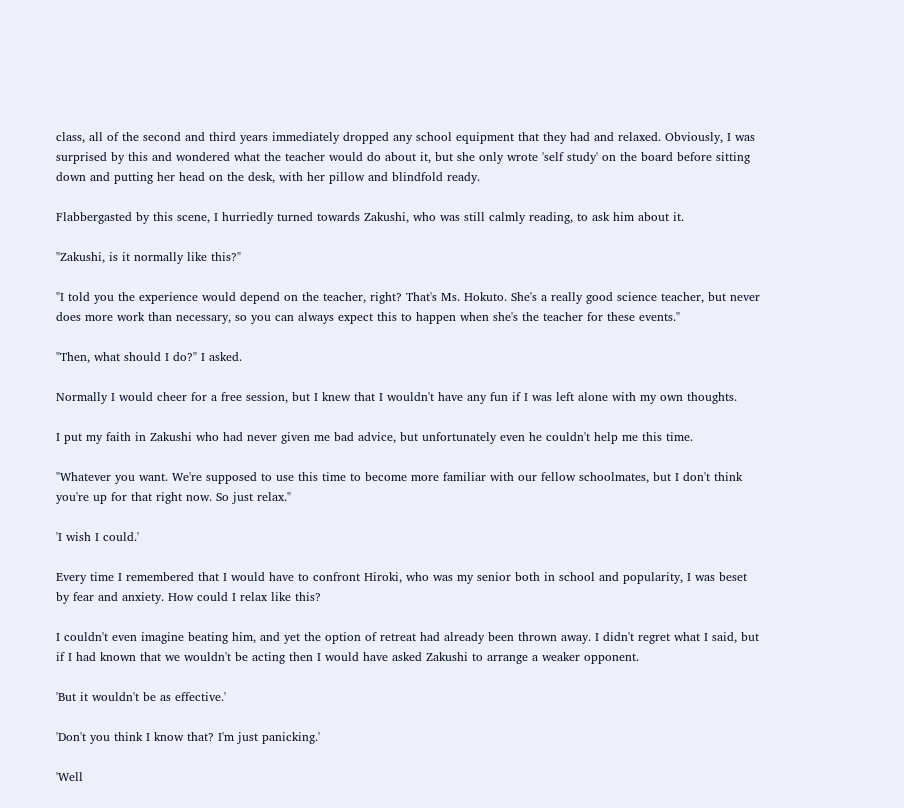class, all of the second and third years immediately dropped any school equipment that they had and relaxed. Obviously, I was surprised by this and wondered what the teacher would do about it, but she only wrote 'self study' on the board before sitting down and putting her head on the desk, with her pillow and blindfold ready.

Flabbergasted by this scene, I hurriedly turned towards Zakushi, who was still calmly reading, to ask him about it.

"Zakushi, is it normally like this?"

"I told you the experience would depend on the teacher, right? That's Ms. Hokuto. She's a really good science teacher, but never does more work than necessary, so you can always expect this to happen when she's the teacher for these events."

"Then, what should I do?" I asked.

Normally I would cheer for a free session, but I knew that I wouldn't have any fun if I was left alone with my own thoughts.

I put my faith in Zakushi who had never given me bad advice, but unfortunately even he couldn't help me this time.

"Whatever you want. We're supposed to use this time to become more familiar with our fellow schoolmates, but I don't think you're up for that right now. So just relax."

'I wish I could.'

Every time I remembered that I would have to confront Hiroki, who was my senior both in school and popularity, I was beset by fear and anxiety. How could I relax like this?

I couldn't even imagine beating him, and yet the option of retreat had already been thrown away. I didn't regret what I said, but if I had known that we wouldn't be acting then I would have asked Zakushi to arrange a weaker opponent.

'But it wouldn't be as effective.'

'Don't you think I know that? I'm just panicking.'

'Well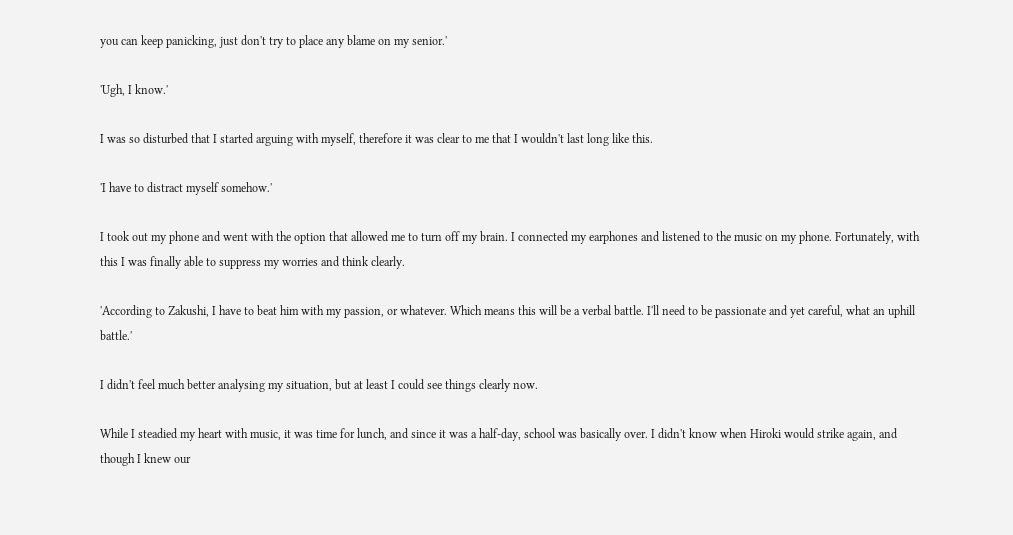you can keep panicking, just don't try to place any blame on my senior.'

'Ugh, I know.'

I was so disturbed that I started arguing with myself, therefore it was clear to me that I wouldn't last long like this.

'I have to distract myself somehow.'

I took out my phone and went with the option that allowed me to turn off my brain. I connected my earphones and listened to the music on my phone. Fortunately, with this I was finally able to suppress my worries and think clearly.

'According to Zakushi, I have to beat him with my passion, or whatever. Which means this will be a verbal battle. I'll need to be passionate and yet careful, what an uphill battle.'

I didn't feel much better analysing my situation, but at least I could see things clearly now.

While I steadied my heart with music, it was time for lunch, and since it was a half-day, school was basically over. I didn't know when Hiroki would strike again, and though I knew our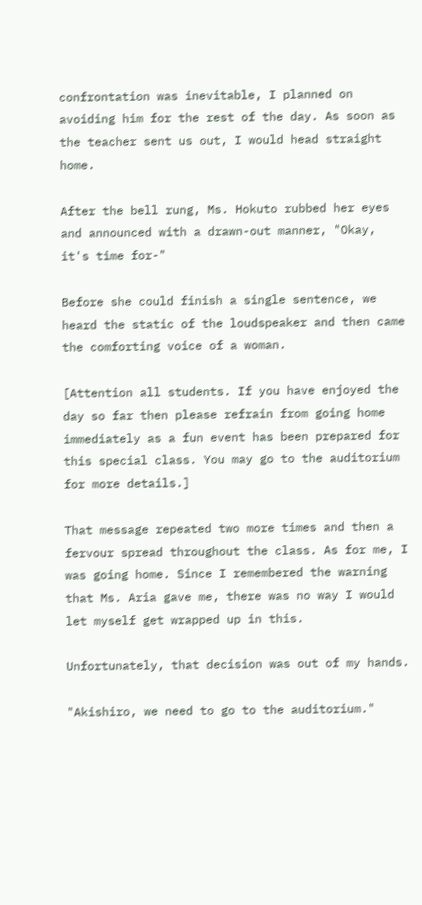confrontation was inevitable, I planned on avoiding him for the rest of the day. As soon as the teacher sent us out, I would head straight home.

After the bell rung, Ms. Hokuto rubbed her eyes and announced with a drawn-out manner, "Okay, it's time for-"

Before she could finish a single sentence, we heard the static of the loudspeaker and then came the comforting voice of a woman.

[Attention all students. If you have enjoyed the day so far then please refrain from going home immediately as a fun event has been prepared for this special class. You may go to the auditorium for more details.]

That message repeated two more times and then a fervour spread throughout the class. As for me, I was going home. Since I remembered the warning that Ms. Aria gave me, there was no way I would let myself get wrapped up in this.

Unfortunately, that decision was out of my hands.

"Akishiro, we need to go to the auditorium."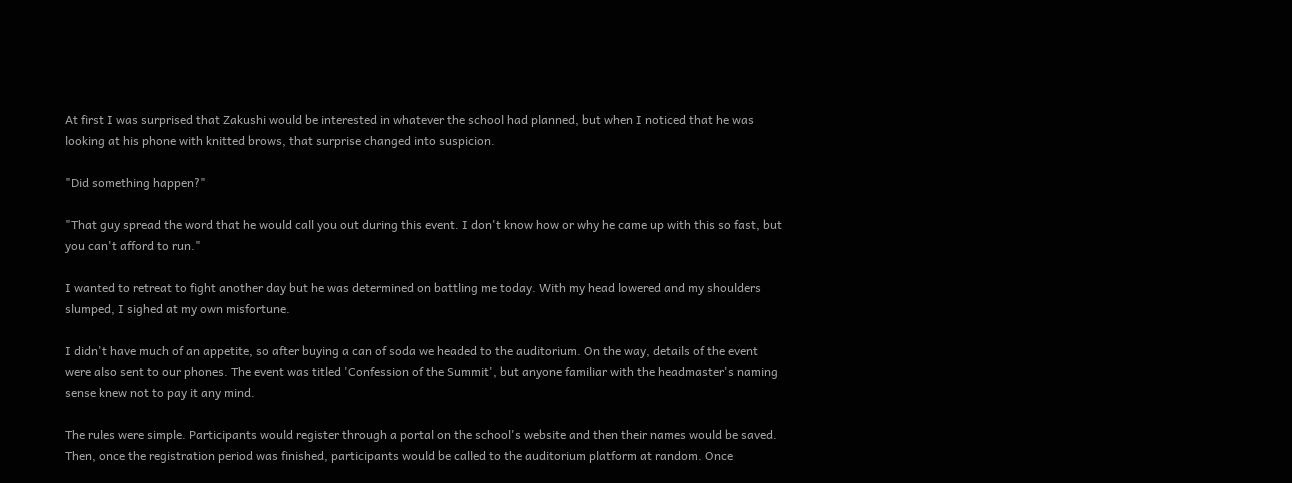At first I was surprised that Zakushi would be interested in whatever the school had planned, but when I noticed that he was looking at his phone with knitted brows, that surprise changed into suspicion.

"Did something happen?"

"That guy spread the word that he would call you out during this event. I don't know how or why he came up with this so fast, but you can't afford to run."

I wanted to retreat to fight another day but he was determined on battling me today. With my head lowered and my shoulders slumped, I sighed at my own misfortune.

I didn't have much of an appetite, so after buying a can of soda we headed to the auditorium. On the way, details of the event were also sent to our phones. The event was titled 'Confession of the Summit', but anyone familiar with the headmaster's naming sense knew not to pay it any mind.

The rules were simple. Participants would register through a portal on the school's website and then their names would be saved. Then, once the registration period was finished, participants would be called to the auditorium platform at random. Once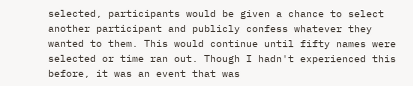selected, participants would be given a chance to select another participant and publicly confess whatever they wanted to them. This would continue until fifty names were selected or time ran out. Though I hadn't experienced this before, it was an event that was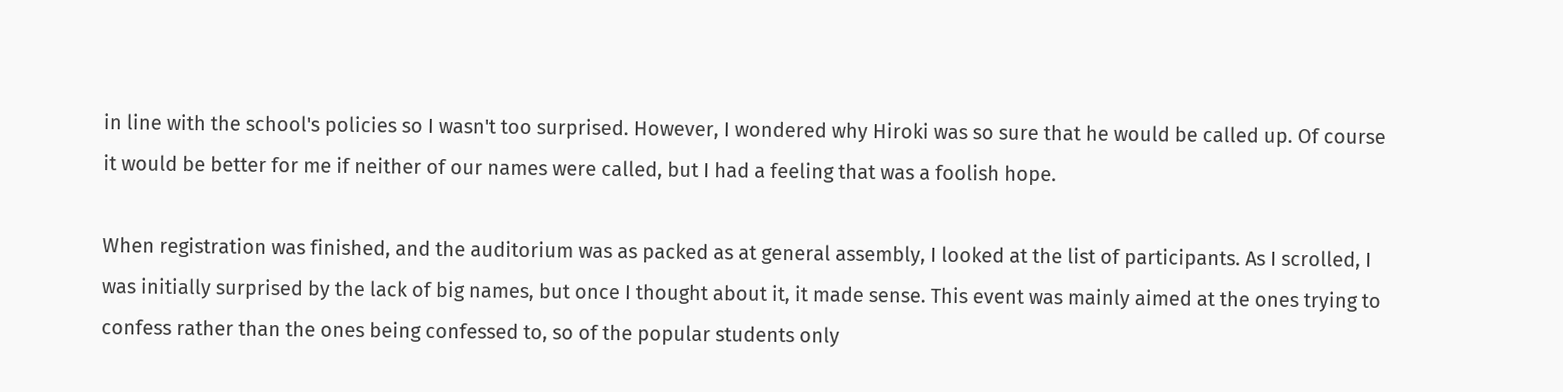in line with the school's policies so I wasn't too surprised. However, I wondered why Hiroki was so sure that he would be called up. Of course it would be better for me if neither of our names were called, but I had a feeling that was a foolish hope.

When registration was finished, and the auditorium was as packed as at general assembly, I looked at the list of participants. As I scrolled, I was initially surprised by the lack of big names, but once I thought about it, it made sense. This event was mainly aimed at the ones trying to confess rather than the ones being confessed to, so of the popular students only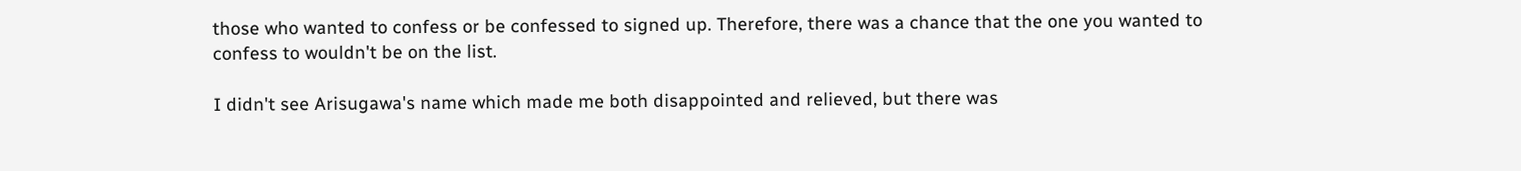those who wanted to confess or be confessed to signed up. Therefore, there was a chance that the one you wanted to confess to wouldn't be on the list.

I didn't see Arisugawa's name which made me both disappointed and relieved, but there was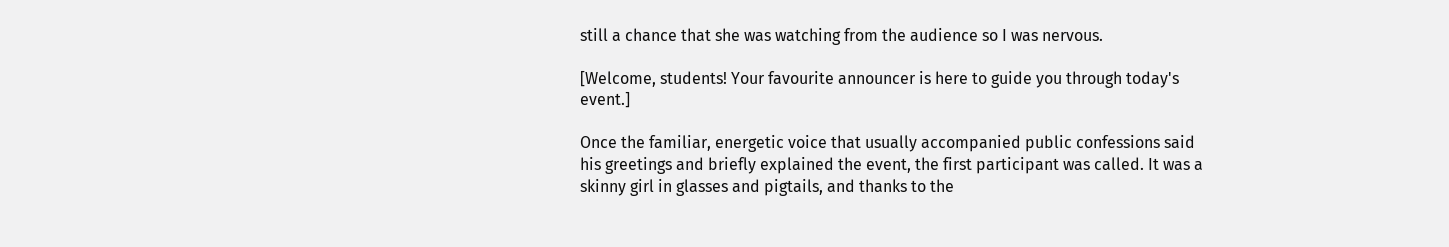still a chance that she was watching from the audience so I was nervous.

[Welcome, students! Your favourite announcer is here to guide you through today's event.]

Once the familiar, energetic voice that usually accompanied public confessions said his greetings and briefly explained the event, the first participant was called. It was a skinny girl in glasses and pigtails, and thanks to the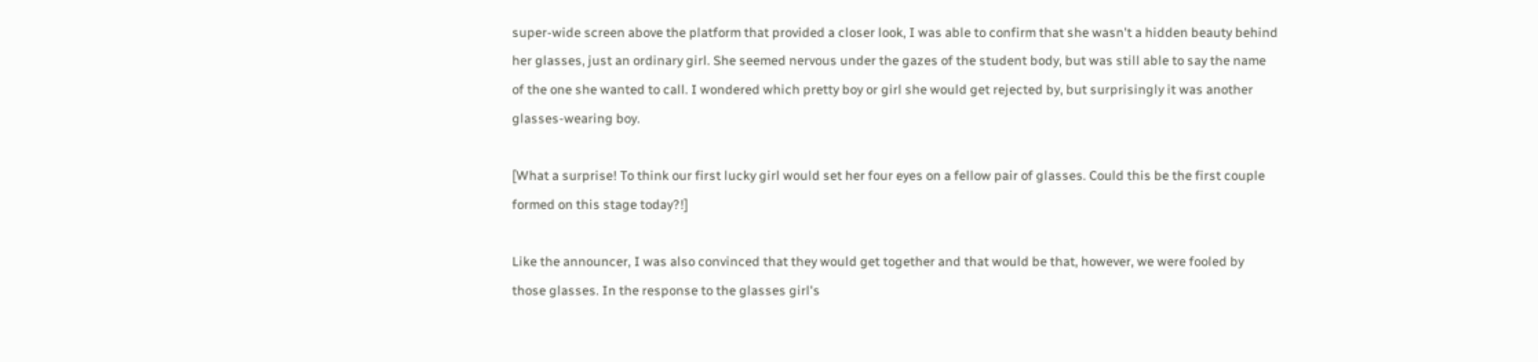super-wide screen above the platform that provided a closer look, I was able to confirm that she wasn't a hidden beauty behind her glasses, just an ordinary girl. She seemed nervous under the gazes of the student body, but was still able to say the name of the one she wanted to call. I wondered which pretty boy or girl she would get rejected by, but surprisingly it was another glasses-wearing boy.

[What a surprise! To think our first lucky girl would set her four eyes on a fellow pair of glasses. Could this be the first couple formed on this stage today?!]

Like the announcer, I was also convinced that they would get together and that would be that, however, we were fooled by those glasses. In the response to the glasses girl's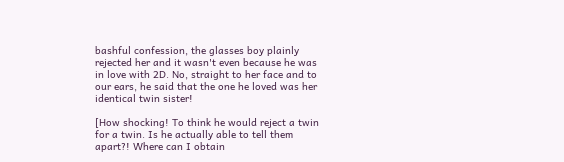bashful confession, the glasses boy plainly rejected her and it wasn't even because he was in love with 2D. No, straight to her face and to our ears, he said that the one he loved was her identical twin sister!

[How shocking! To think he would reject a twin for a twin. Is he actually able to tell them apart?! Where can I obtain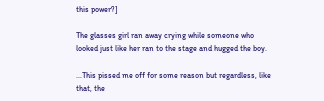this power?]

The glasses girl ran away crying while someone who looked just like her ran to the stage and hugged the boy.

...This pissed me off for some reason but regardless, like that, the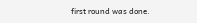first round was done.